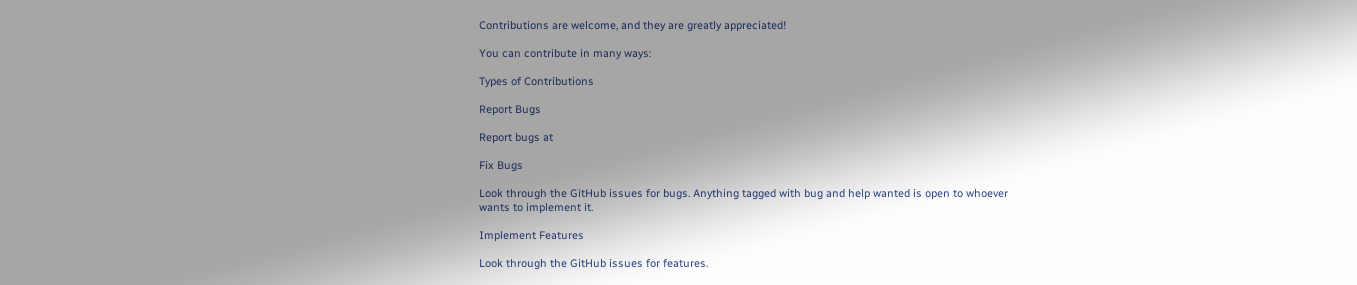Contributions are welcome, and they are greatly appreciated!

You can contribute in many ways:

Types of Contributions

Report Bugs

Report bugs at

Fix Bugs

Look through the GitHub issues for bugs. Anything tagged with bug and help wanted is open to whoever wants to implement it.

Implement Features

Look through the GitHub issues for features.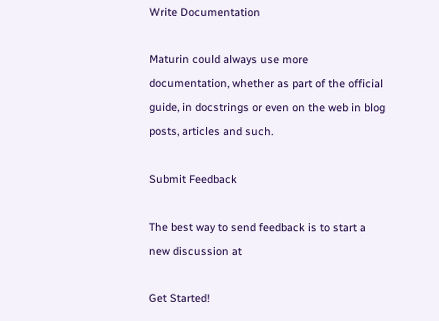Write Documentation

Maturin could always use more documentation, whether as part of the official guide, in docstrings or even on the web in blog posts, articles and such.

Submit Feedback

The best way to send feedback is to start a new discussion at

Get Started!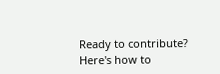Ready to contribute? Here's how to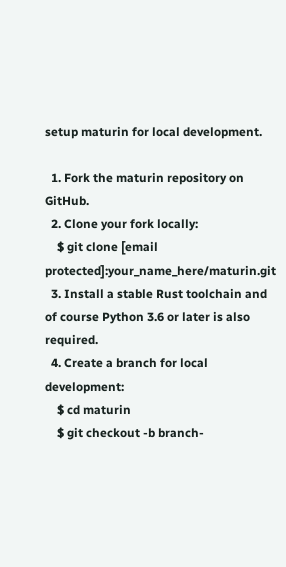setup maturin for local development.

  1. Fork the maturin repository on GitHub.
  2. Clone your fork locally:
    $ git clone [email protected]:your_name_here/maturin.git
  3. Install a stable Rust toolchain and of course Python 3.6 or later is also required.
  4. Create a branch for local development:
    $ cd maturin
    $ git checkout -b branch-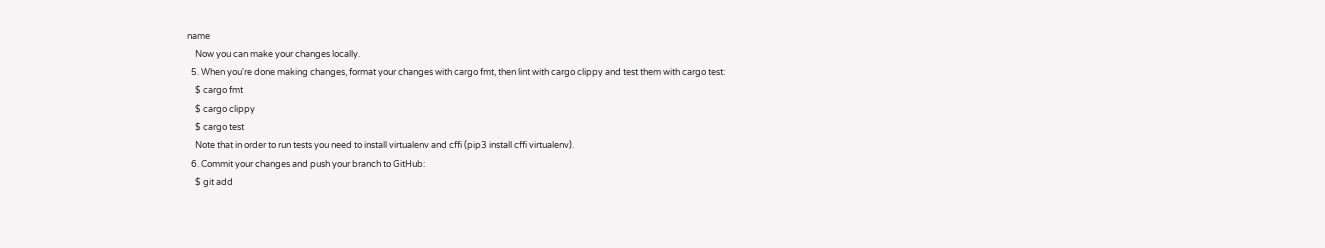name
    Now you can make your changes locally.
  5. When you're done making changes, format your changes with cargo fmt, then lint with cargo clippy and test them with cargo test:
    $ cargo fmt
    $ cargo clippy
    $ cargo test
    Note that in order to run tests you need to install virtualenv and cffi (pip3 install cffi virtualenv).
  6. Commit your changes and push your branch to GitHub:
    $ git add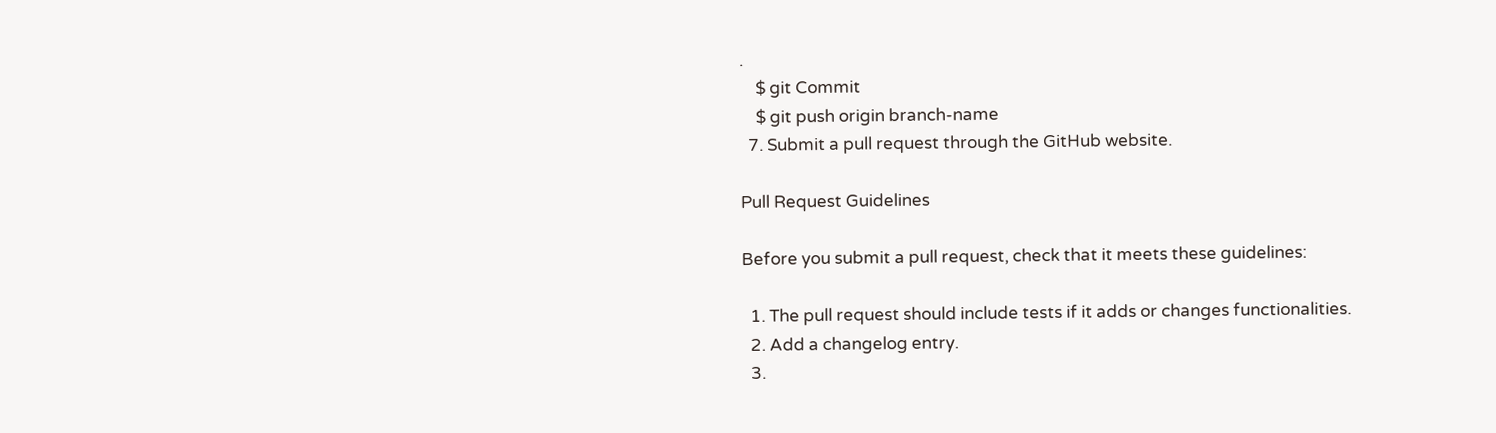.
    $ git Commit
    $ git push origin branch-name
  7. Submit a pull request through the GitHub website.

Pull Request Guidelines

Before you submit a pull request, check that it meets these guidelines:

  1. The pull request should include tests if it adds or changes functionalities.
  2. Add a changelog entry.
  3.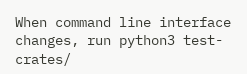When command line interface changes, run python3 test-crates/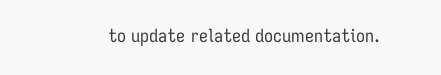to update related documentation.